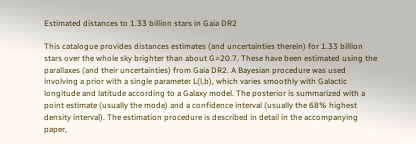Estimated distances to 1.33 billion stars in Gaia DR2

This catalogue provides distances estimates (and uncertainties therein) for 1.33 billion stars over the whole sky brighter than about G=20.7. These have been estimated using the parallaxes (and their uncertainties) from Gaia DR2. A Bayesian procedure was used involving a prior with a single parameter L(l,b), which varies smoothly with Galactic longitude and latitude according to a Galaxy model. The posterior is summarized with a point estimate (usually the mode) and a confidence interval (usually the 68% highest density interval). The estimation procedure is described in detail in the accompanying paper,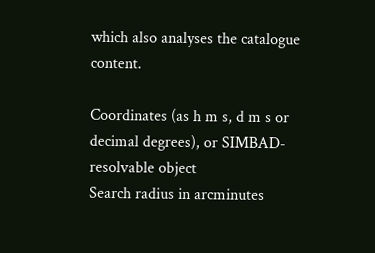which also analyses the catalogue content.

Coordinates (as h m s, d m s or decimal degrees), or SIMBAD-resolvable object
Search radius in arcminutes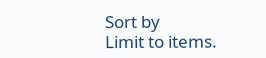Sort by
Limit to items.